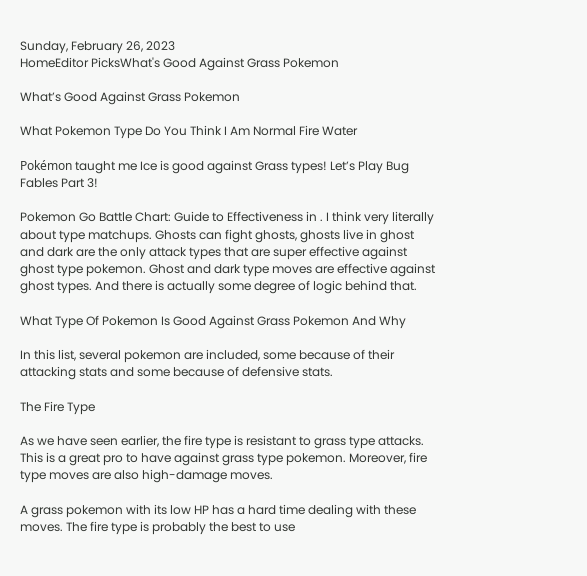Sunday, February 26, 2023
HomeEditor PicksWhat's Good Against Grass Pokemon

What’s Good Against Grass Pokemon

What Pokemon Type Do You Think I Am Normal Fire Water

Pokémon taught me Ice is good against Grass types! Let’s Play Bug Fables Part 3!

Pokemon Go Battle Chart: Guide to Effectiveness in . I think very literally about type matchups. Ghosts can fight ghosts, ghosts live in ghost and dark are the only attack types that are super effective against ghost type pokemon. Ghost and dark type moves are effective against ghost types. And there is actually some degree of logic behind that.

What Type Of Pokemon Is Good Against Grass Pokemon And Why

In this list, several pokemon are included, some because of their attacking stats and some because of defensive stats.

The Fire Type

As we have seen earlier, the fire type is resistant to grass type attacks. This is a great pro to have against grass type pokemon. Moreover, fire type moves are also high-damage moves.

A grass pokemon with its low HP has a hard time dealing with these moves. The fire type is probably the best to use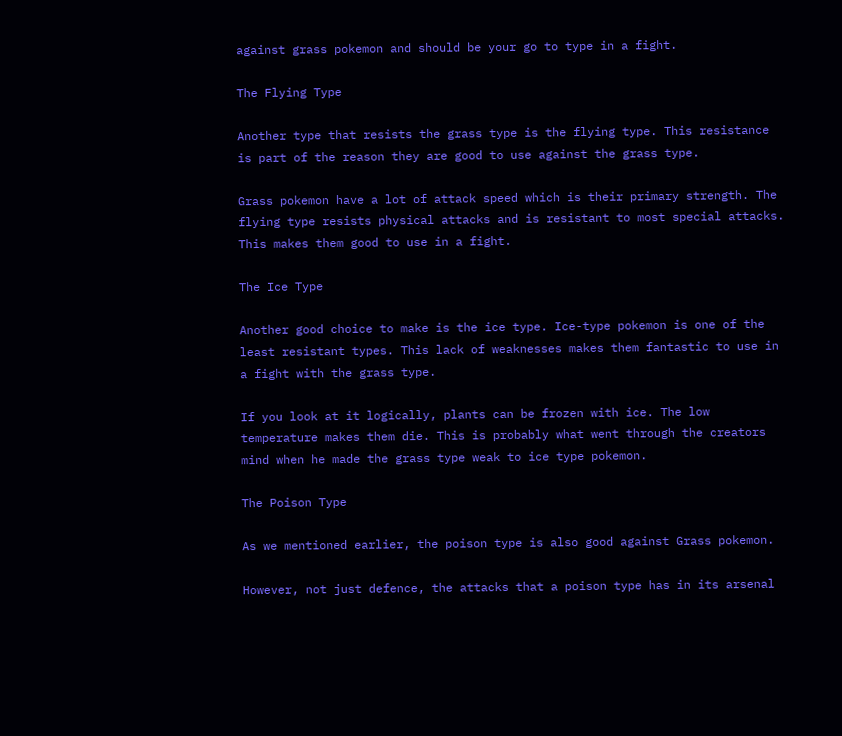against grass pokemon and should be your go to type in a fight.

The Flying Type

Another type that resists the grass type is the flying type. This resistance is part of the reason they are good to use against the grass type.

Grass pokemon have a lot of attack speed which is their primary strength. The flying type resists physical attacks and is resistant to most special attacks. This makes them good to use in a fight.

The Ice Type

Another good choice to make is the ice type. Ice-type pokemon is one of the least resistant types. This lack of weaknesses makes them fantastic to use in a fight with the grass type.

If you look at it logically, plants can be frozen with ice. The low temperature makes them die. This is probably what went through the creators mind when he made the grass type weak to ice type pokemon.

The Poison Type

As we mentioned earlier, the poison type is also good against Grass pokemon.

However, not just defence, the attacks that a poison type has in its arsenal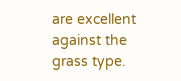are excellent against the grass type.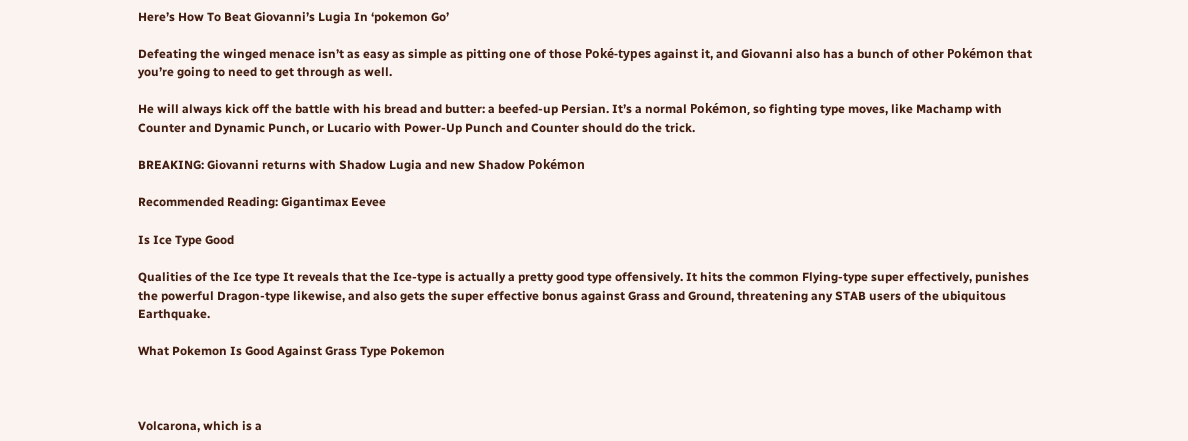Here’s How To Beat Giovanni’s Lugia In ‘pokemon Go’

Defeating the winged menace isn’t as easy as simple as pitting one of those Poké-types against it, and Giovanni also has a bunch of other Pokémon that you’re going to need to get through as well.

He will always kick off the battle with his bread and butter: a beefed-up Persian. It’s a normal Pokémon, so fighting type moves, like Machamp with Counter and Dynamic Punch, or Lucario with Power-Up Punch and Counter should do the trick.

BREAKING: Giovanni returns with Shadow Lugia and new Shadow Pokémon

Recommended Reading: Gigantimax Eevee

Is Ice Type Good

Qualities of the Ice type It reveals that the Ice-type is actually a pretty good type offensively. It hits the common Flying-type super effectively, punishes the powerful Dragon-type likewise, and also gets the super effective bonus against Grass and Ground, threatening any STAB users of the ubiquitous Earthquake.

What Pokemon Is Good Against Grass Type Pokemon



Volcarona, which is a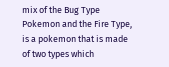mix of the Bug Type Pokemon and the Fire Type, is a pokemon that is made of two types which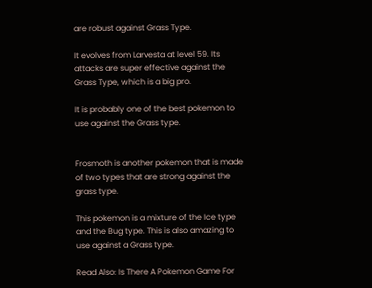are robust against Grass Type.

It evolves from Larvesta at level 59. Its attacks are super effective against the Grass Type, which is a big pro.

It is probably one of the best pokemon to use against the Grass type.


Frosmoth is another pokemon that is made of two types that are strong against the grass type.

This pokemon is a mixture of the Ice type and the Bug type. This is also amazing to use against a Grass type.

Read Also: Is There A Pokemon Game For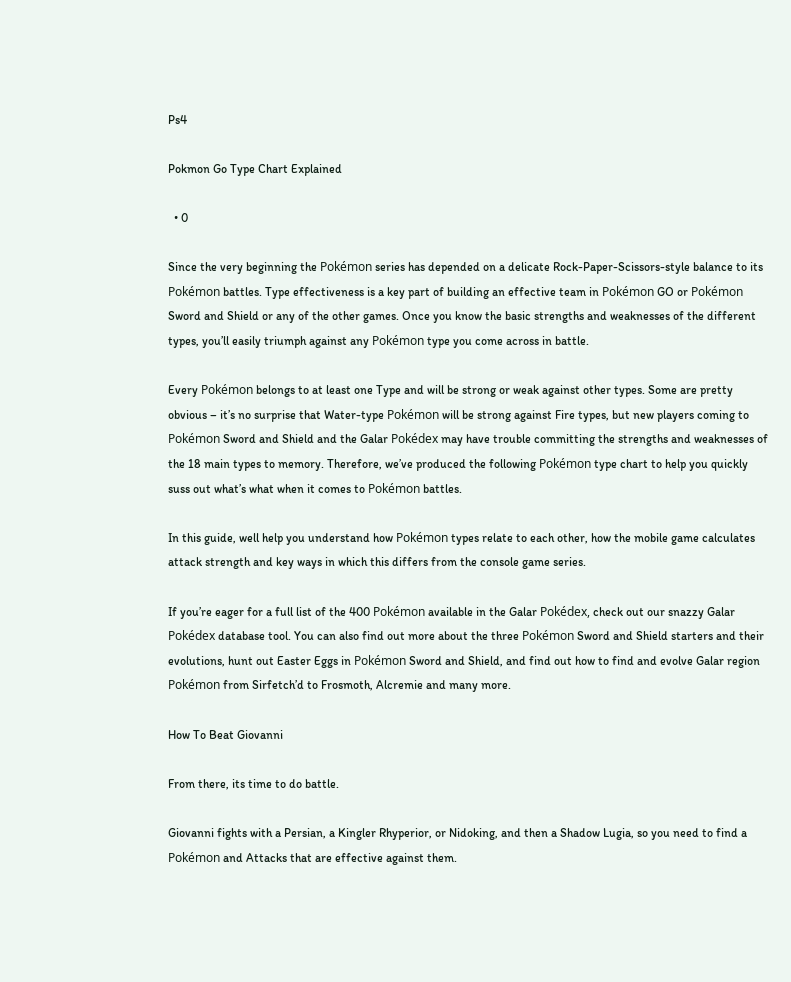Ps4

Pokmon Go Type Chart Explained

  • 0

Since the very beginning the Pokémon series has depended on a delicate Rock-Paper-Scissors-style balance to its Pokémon battles. Type effectiveness is a key part of building an effective team in Pokémon GO or Pokémon Sword and Shield or any of the other games. Once you know the basic strengths and weaknesses of the different types, you’ll easily triumph against any Pokémon type you come across in battle.

Every Pokémon belongs to at least one Type and will be strong or weak against other types. Some are pretty obvious – it’s no surprise that Water-type Pokémon will be strong against Fire types, but new players coming to Pokémon Sword and Shield and the Galar Pokédex may have trouble committing the strengths and weaknesses of the 18 main types to memory. Therefore, we’ve produced the following Pokémon type chart to help you quickly suss out what’s what when it comes to Pokémon battles.

In this guide, well help you understand how Pokémon types relate to each other, how the mobile game calculates attack strength and key ways in which this differs from the console game series.

If you’re eager for a full list of the 400 Pokémon available in the Galar Pokédex, check out our snazzy Galar Pokédex database tool. You can also find out more about the three Pokémon Sword and Shield starters and their evolutions, hunt out Easter Eggs in Pokémon Sword and Shield, and find out how to find and evolve Galar region Pokémon from Sirfetch’d to Frosmoth, Alcremie and many more.

How To Beat Giovanni

From there, its time to do battle.

Giovanni fights with a Persian, a Kingler Rhyperior, or Nidoking, and then a Shadow Lugia, so you need to find a Pokémon and Attacks that are effective against them.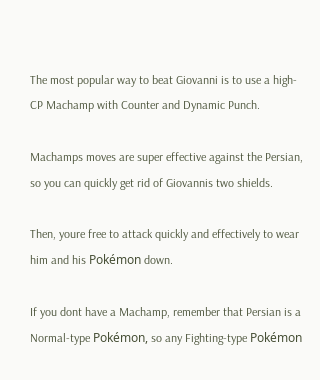The most popular way to beat Giovanni is to use a high-CP Machamp with Counter and Dynamic Punch.

Machamps moves are super effective against the Persian, so you can quickly get rid of Giovannis two shields.

Then, youre free to attack quickly and effectively to wear him and his Pokémon down.

If you dont have a Machamp, remember that Persian is a Normal-type Pokémon, so any Fighting-type Pokémon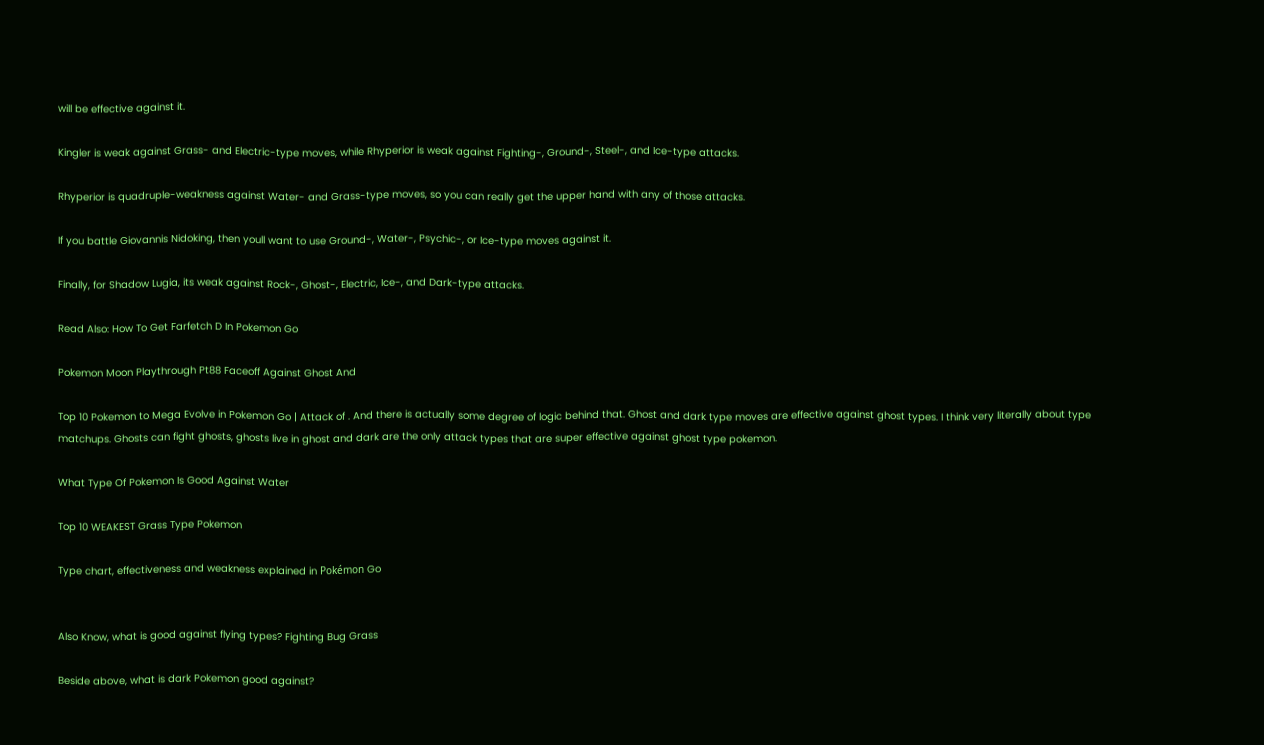will be effective against it.

Kingler is weak against Grass- and Electric-type moves, while Rhyperior is weak against Fighting-, Ground-, Steel-, and Ice-type attacks.

Rhyperior is quadruple-weakness against Water- and Grass-type moves, so you can really get the upper hand with any of those attacks.

If you battle Giovannis Nidoking, then youll want to use Ground-, Water-, Psychic-, or Ice-type moves against it.

Finally, for Shadow Lugia, its weak against Rock-, Ghost-, Electric, Ice-, and Dark-type attacks.

Read Also: How To Get Farfetch D In Pokemon Go

Pokemon Moon Playthrough Pt88 Faceoff Against Ghost And

Top 10 Pokemon to Mega Evolve in Pokemon Go | Attack of . And there is actually some degree of logic behind that. Ghost and dark type moves are effective against ghost types. I think very literally about type matchups. Ghosts can fight ghosts, ghosts live in ghost and dark are the only attack types that are super effective against ghost type pokemon.

What Type Of Pokemon Is Good Against Water

Top 10 WEAKEST Grass Type Pokemon

Type chart, effectiveness and weakness explained in Pokémon Go


Also Know, what is good against flying types? Fighting Bug Grass

Beside above, what is dark Pokemon good against?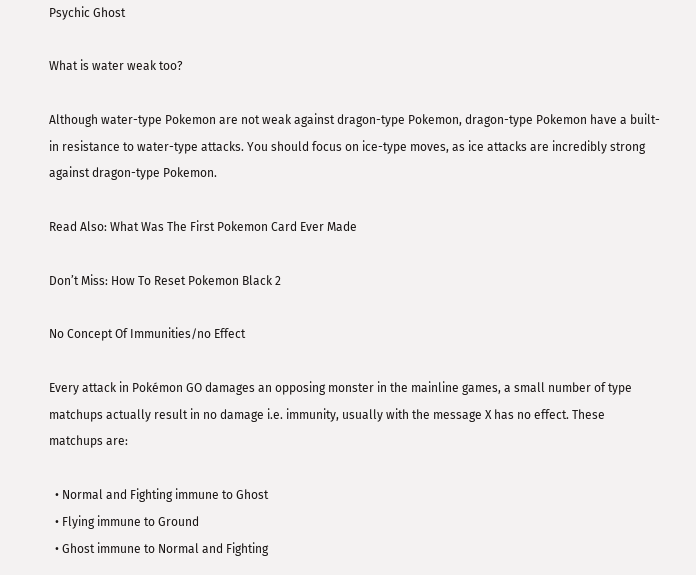Psychic Ghost

What is water weak too?

Although water-type Pokemon are not weak against dragon-type Pokemon, dragon-type Pokemon have a built-in resistance to water-type attacks. You should focus on ice-type moves, as ice attacks are incredibly strong against dragon-type Pokemon.

Read Also: What Was The First Pokemon Card Ever Made

Don’t Miss: How To Reset Pokemon Black 2

No Concept Of Immunities/no Effect

Every attack in Pokémon GO damages an opposing monster in the mainline games, a small number of type matchups actually result in no damage i.e. immunity, usually with the message X has no effect. These matchups are:

  • Normal and Fighting immune to Ghost
  • Flying immune to Ground
  • Ghost immune to Normal and Fighting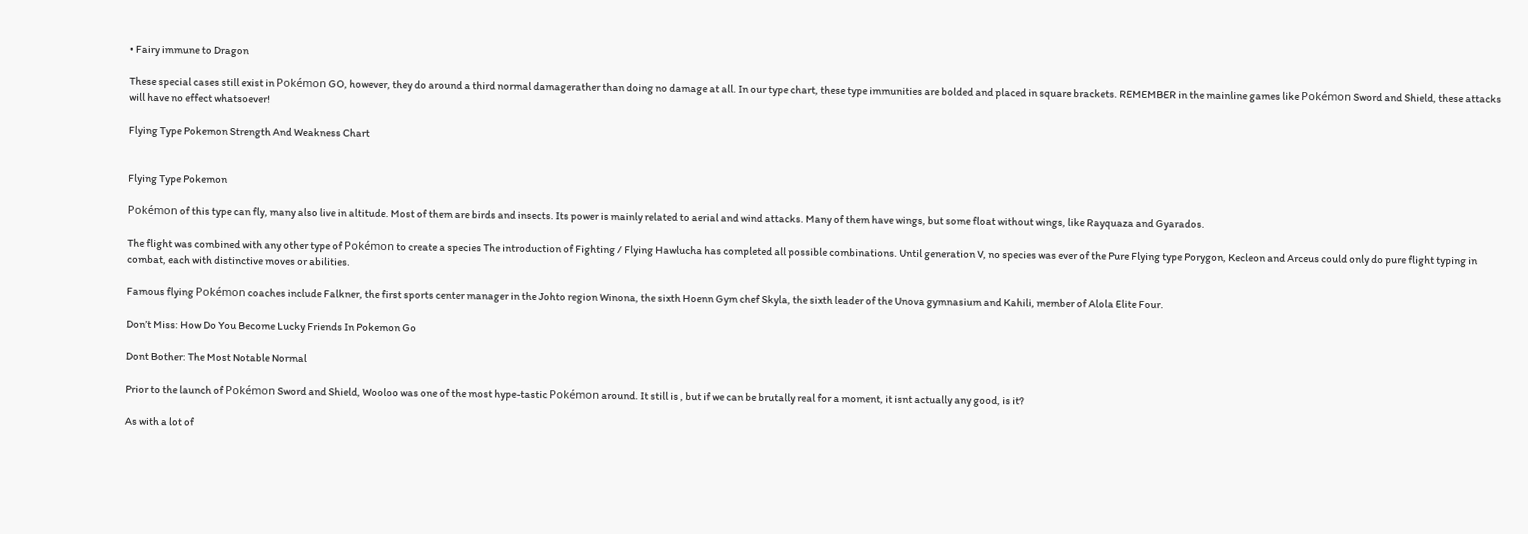• Fairy immune to Dragon

These special cases still exist in Pokémon GO, however, they do around a third normal damagerather than doing no damage at all. In our type chart, these type immunities are bolded and placed in square brackets. REMEMBER in the mainline games like Pokémon Sword and Shield, these attacks will have no effect whatsoever!

Flying Type Pokemon Strength And Weakness Chart


Flying Type Pokemon

Pokémon of this type can fly, many also live in altitude. Most of them are birds and insects. Its power is mainly related to aerial and wind attacks. Many of them have wings, but some float without wings, like Rayquaza and Gyarados.

The flight was combined with any other type of Pokémon to create a species The introduction of Fighting / Flying Hawlucha has completed all possible combinations. Until generation V, no species was ever of the Pure Flying type Porygon, Kecleon and Arceus could only do pure flight typing in combat, each with distinctive moves or abilities.

Famous flying Pokémon coaches include Falkner, the first sports center manager in the Johto region Winona, the sixth Hoenn Gym chef Skyla, the sixth leader of the Unova gymnasium and Kahili, member of Alola Elite Four.

Don’t Miss: How Do You Become Lucky Friends In Pokemon Go

Dont Bother: The Most Notable Normal

Prior to the launch of Pokémon Sword and Shield, Wooloo was one of the most hype-tastic Pokémon around. It still is , but if we can be brutally real for a moment, it isnt actually any good, is it?

As with a lot of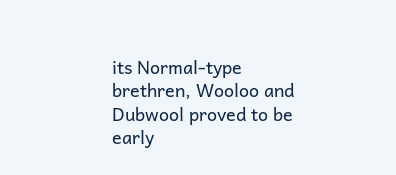its Normal-type brethren, Wooloo and Dubwool proved to be early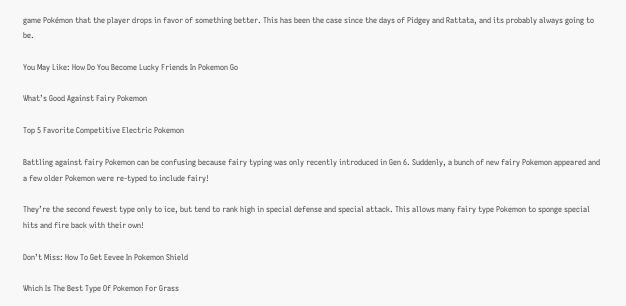game Pokémon that the player drops in favor of something better. This has been the case since the days of Pidgey and Rattata, and its probably always going to be.

You May Like: How Do You Become Lucky Friends In Pokemon Go

What’s Good Against Fairy Pokemon

Top 5 Favorite Competitive Electric Pokemon

Battling against fairy Pokemon can be confusing because fairy typing was only recently introduced in Gen 6. Suddenly, a bunch of new fairy Pokemon appeared and a few older Pokemon were re-typed to include fairy!

They’re the second fewest type only to ice, but tend to rank high in special defense and special attack. This allows many fairy type Pokemon to sponge special hits and fire back with their own!

Don’t Miss: How To Get Eevee In Pokemon Shield

Which Is The Best Type Of Pokemon For Grass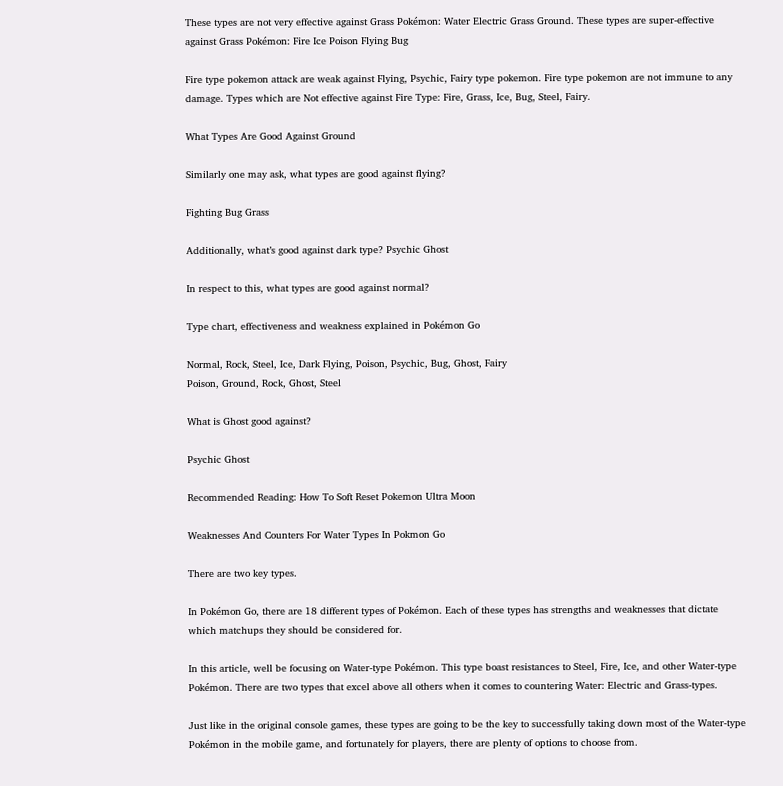These types are not very effective against Grass Pokémon: Water Electric Grass Ground. These types are super-effective against Grass Pokémon: Fire Ice Poison Flying Bug

Fire type pokemon attack are weak against Flying, Psychic, Fairy type pokemon. Fire type pokemon are not immune to any damage. Types which are Not effective against Fire Type: Fire, Grass, Ice, Bug, Steel, Fairy.

What Types Are Good Against Ground

Similarly one may ask, what types are good against flying?

Fighting Bug Grass

Additionally, what’s good against dark type? Psychic Ghost

In respect to this, what types are good against normal?

Type chart, effectiveness and weakness explained in Pokémon Go

Normal, Rock, Steel, Ice, Dark Flying, Poison, Psychic, Bug, Ghost, Fairy
Poison, Ground, Rock, Ghost, Steel

What is Ghost good against?

Psychic Ghost

Recommended Reading: How To Soft Reset Pokemon Ultra Moon

Weaknesses And Counters For Water Types In Pokmon Go

There are two key types.

In Pokémon Go, there are 18 different types of Pokémon. Each of these types has strengths and weaknesses that dictate which matchups they should be considered for.

In this article, well be focusing on Water-type Pokémon. This type boast resistances to Steel, Fire, Ice, and other Water-type Pokémon. There are two types that excel above all others when it comes to countering Water: Electric and Grass-types.

Just like in the original console games, these types are going to be the key to successfully taking down most of the Water-type Pokémon in the mobile game, and fortunately for players, there are plenty of options to choose from.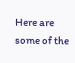Here are some of the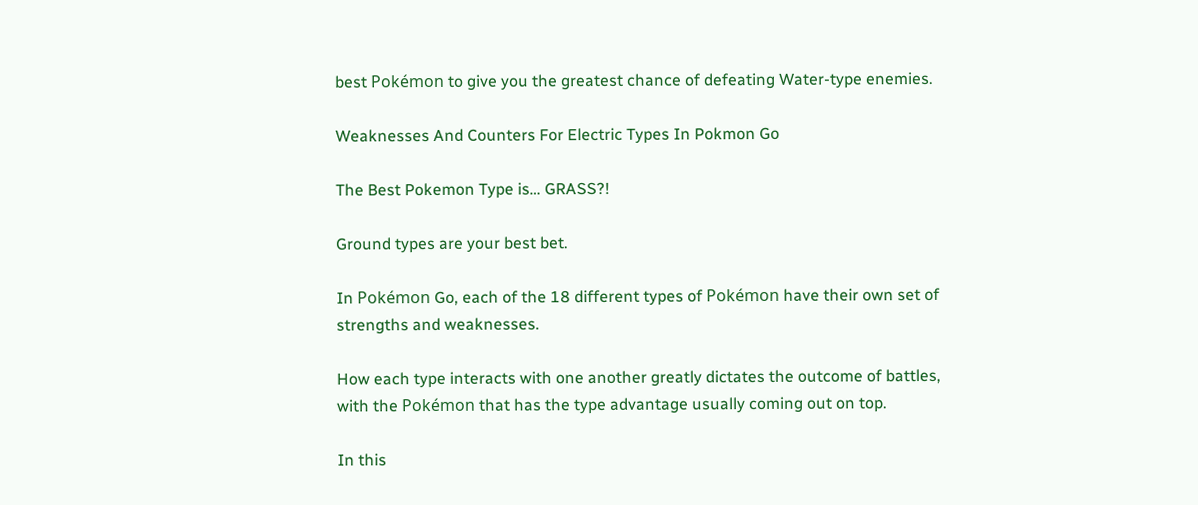best Pokémon to give you the greatest chance of defeating Water-type enemies.

Weaknesses And Counters For Electric Types In Pokmon Go

The Best Pokemon Type is… GRASS?!

Ground types are your best bet.

In Pokémon Go, each of the 18 different types of Pokémon have their own set of strengths and weaknesses.

How each type interacts with one another greatly dictates the outcome of battles, with the Pokémon that has the type advantage usually coming out on top.

In this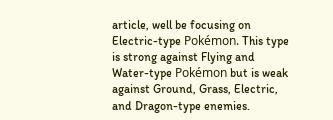article, well be focusing on Electric-type Pokémon. This type is strong against Flying and Water-type Pokémon but is weak against Ground, Grass, Electric, and Dragon-type enemies.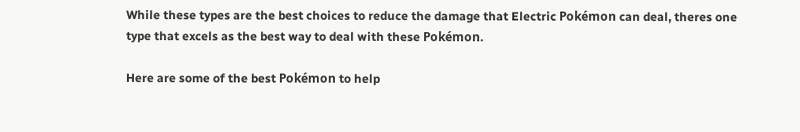While these types are the best choices to reduce the damage that Electric Pokémon can deal, theres one type that excels as the best way to deal with these Pokémon.

Here are some of the best Pokémon to help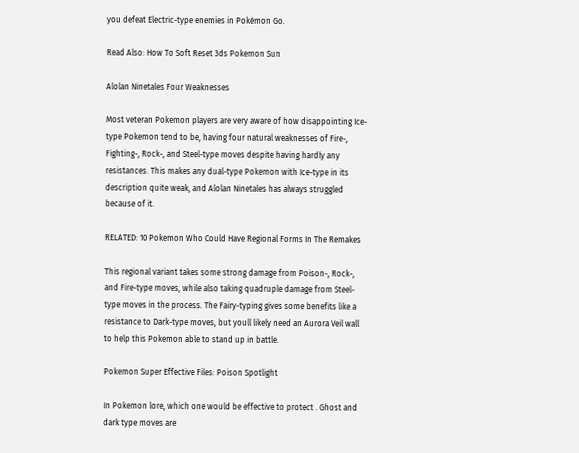you defeat Electric-type enemies in Pokémon Go.

Read Also: How To Soft Reset 3ds Pokemon Sun

Alolan Ninetales Four Weaknesses

Most veteran Pokemon players are very aware of how disappointing Ice-type Pokemon tend to be, having four natural weaknesses of Fire-, Fighting-, Rock-, and Steel-type moves despite having hardly any resistances. This makes any dual-type Pokemon with Ice-type in its description quite weak, and Alolan Ninetales has always struggled because of it.

RELATED: 10 Pokemon Who Could Have Regional Forms In The Remakes

This regional variant takes some strong damage from Poison-, Rock-, and Fire-type moves, while also taking quadruple damage from Steel-type moves in the process. The Fairy-typing gives some benefits like a resistance to Dark-type moves, but youll likely need an Aurora Veil wall to help this Pokemon able to stand up in battle.

Pokemon Super Effective Files: Poison Spotlight

In Pokemon lore, which one would be effective to protect . Ghost and dark type moves are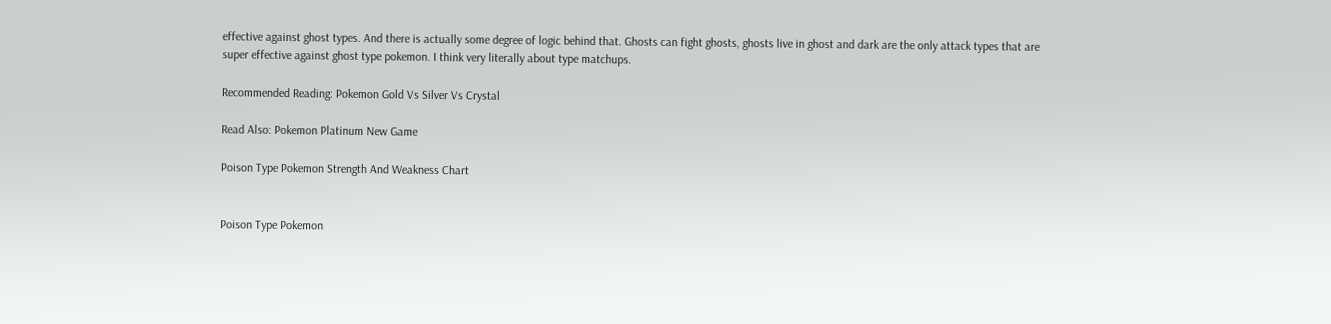effective against ghost types. And there is actually some degree of logic behind that. Ghosts can fight ghosts, ghosts live in ghost and dark are the only attack types that are super effective against ghost type pokemon. I think very literally about type matchups.

Recommended Reading: Pokemon Gold Vs Silver Vs Crystal

Read Also: Pokemon Platinum New Game

Poison Type Pokemon Strength And Weakness Chart


Poison Type Pokemon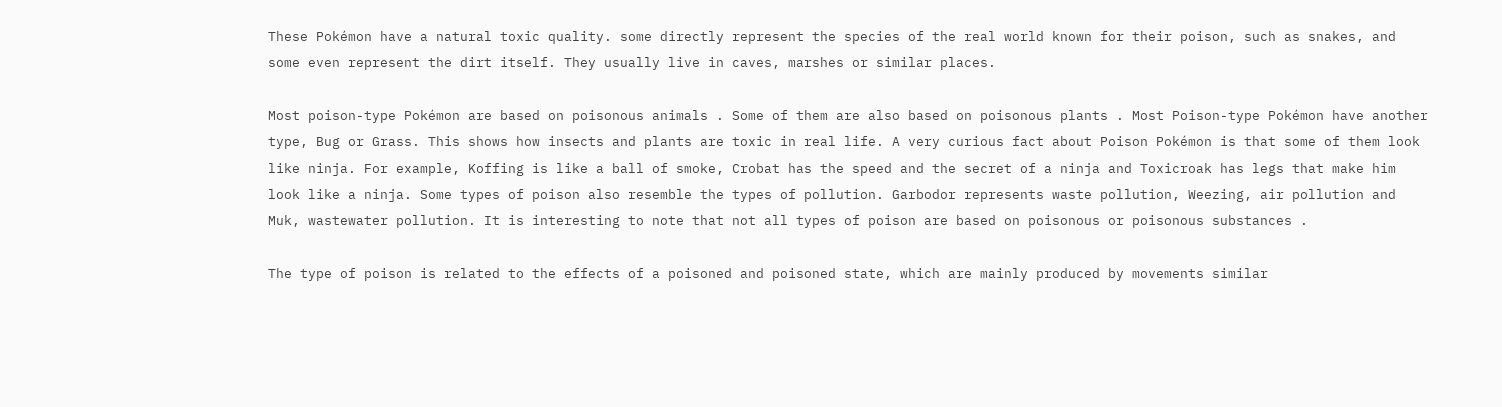These Pokémon have a natural toxic quality. some directly represent the species of the real world known for their poison, such as snakes, and some even represent the dirt itself. They usually live in caves, marshes or similar places.

Most poison-type Pokémon are based on poisonous animals . Some of them are also based on poisonous plants . Most Poison-type Pokémon have another type, Bug or Grass. This shows how insects and plants are toxic in real life. A very curious fact about Poison Pokémon is that some of them look like ninja. For example, Koffing is like a ball of smoke, Crobat has the speed and the secret of a ninja and Toxicroak has legs that make him look like a ninja. Some types of poison also resemble the types of pollution. Garbodor represents waste pollution, Weezing, air pollution and Muk, wastewater pollution. It is interesting to note that not all types of poison are based on poisonous or poisonous substances .

The type of poison is related to the effects of a poisoned and poisoned state, which are mainly produced by movements similar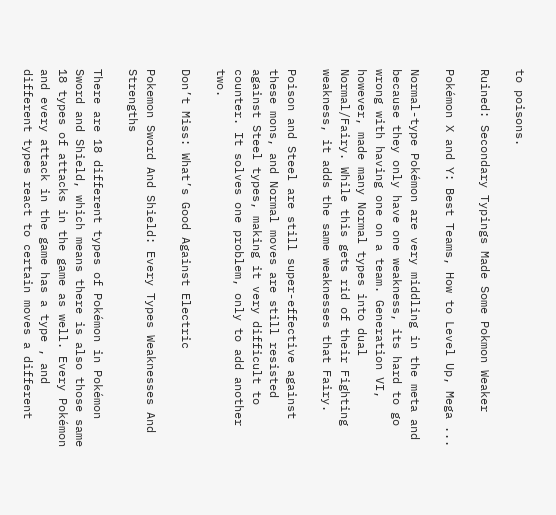to poisons.

Ruined: Secondary Typings Made Some Pokmon Weaker

Pokémon X and Y: Best Teams, How to Level Up, Mega ...

Normal-type Pokémon are very middling in the meta and because they only have one weakness, its hard to go wrong with having one on a team. Generation VI, however, made many Normal types into dual Normal/Fairy. While this gets rid of their Fighting weakness, it adds the same weaknesses that Fairy.

Poison and Steel are still super-effective against these mons, and Normal moves are still resisted against Steel types, making it very difficult to counter. It solves one problem, only to add another two.

Don’t Miss: What’s Good Against Electric

Pokemon Sword And Shield: Every Types Weaknesses And Strengths

There are 18 different types of Pokémon in Pokémon Sword and Shield, which means there is also those same 18 types of attacks in the game as well. Every Pokémon and every attack in the game has a type , and different types react to certain moves a different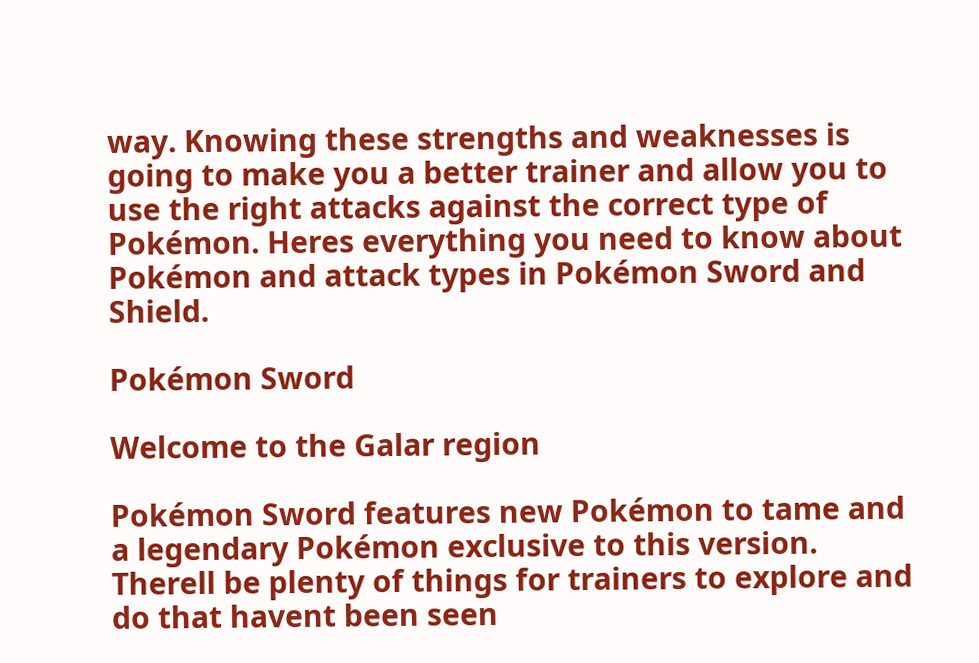way. Knowing these strengths and weaknesses is going to make you a better trainer and allow you to use the right attacks against the correct type of Pokémon. Heres everything you need to know about Pokémon and attack types in Pokémon Sword and Shield.

Pokémon Sword

Welcome to the Galar region

Pokémon Sword features new Pokémon to tame and a legendary Pokémon exclusive to this version. Therell be plenty of things for trainers to explore and do that havent been seen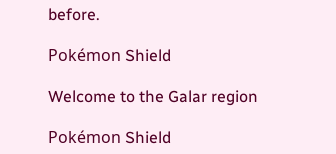before.

Pokémon Shield

Welcome to the Galar region

Pokémon Shield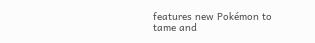features new Pokémon to tame and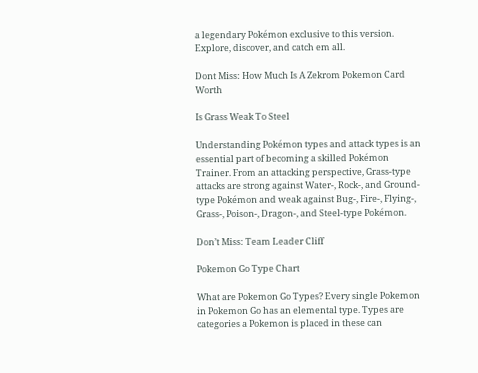a legendary Pokémon exclusive to this version. Explore, discover, and catch em all.

Dont Miss: How Much Is A Zekrom Pokemon Card Worth

Is Grass Weak To Steel

Understanding Pokémon types and attack types is an essential part of becoming a skilled Pokémon Trainer. From an attacking perspective, Grass-type attacks are strong against Water-, Rock-, and Ground-type Pokémon and weak against Bug-, Fire-, Flying-, Grass-, Poison-, Dragon-, and Steel-type Pokémon.

Don’t Miss: Team Leader Cliff

Pokemon Go Type Chart

What are Pokemon Go Types? Every single Pokemon in Pokemon Go has an elemental type. Types are categories a Pokemon is placed in these can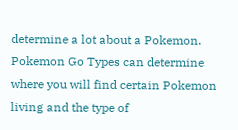determine a lot about a Pokemon. Pokemon Go Types can determine where you will find certain Pokemon living and the type of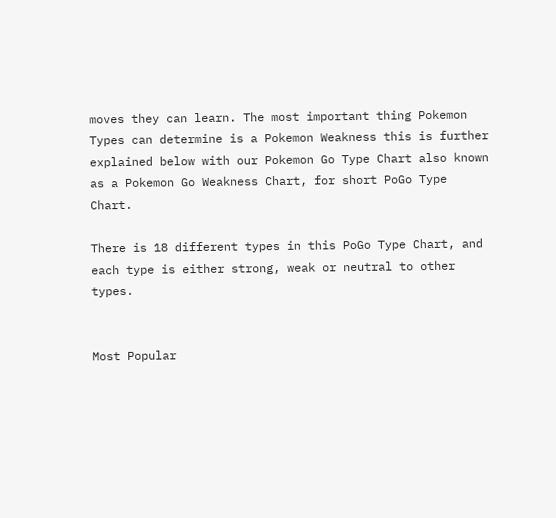moves they can learn. The most important thing Pokemon Types can determine is a Pokemon Weakness this is further explained below with our Pokemon Go Type Chart also known as a Pokemon Go Weakness Chart, for short PoGo Type Chart.

There is 18 different types in this PoGo Type Chart, and each type is either strong, weak or neutral to other types.


Most Popular